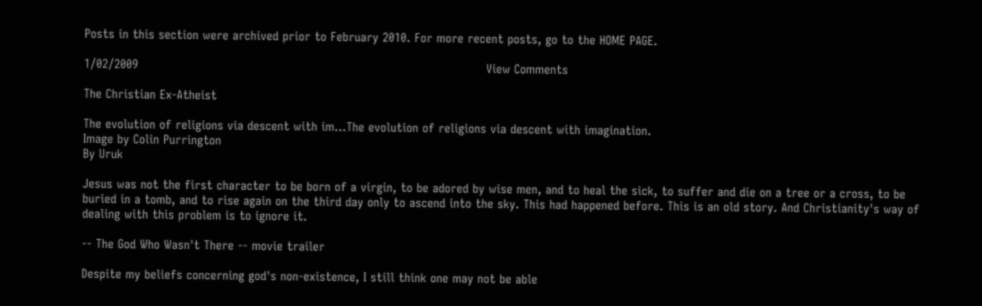Posts in this section were archived prior to February 2010. For more recent posts, go to the HOME PAGE.

1/02/2009                                                                                       View Comments

The Christian Ex-Atheist

The evolution of religions via descent with im...The evolution of religions via descent with imagination.
Image by Colin Purrington
By Uruk

Jesus was not the first character to be born of a virgin, to be adored by wise men, and to heal the sick, to suffer and die on a tree or a cross, to be buried in a tomb, and to rise again on the third day only to ascend into the sky. This had happened before. This is an old story. And Christianity's way of dealing with this problem is to ignore it.

-- The God Who Wasn't There -- movie trailer

Despite my beliefs concerning god's non-existence, I still think one may not be able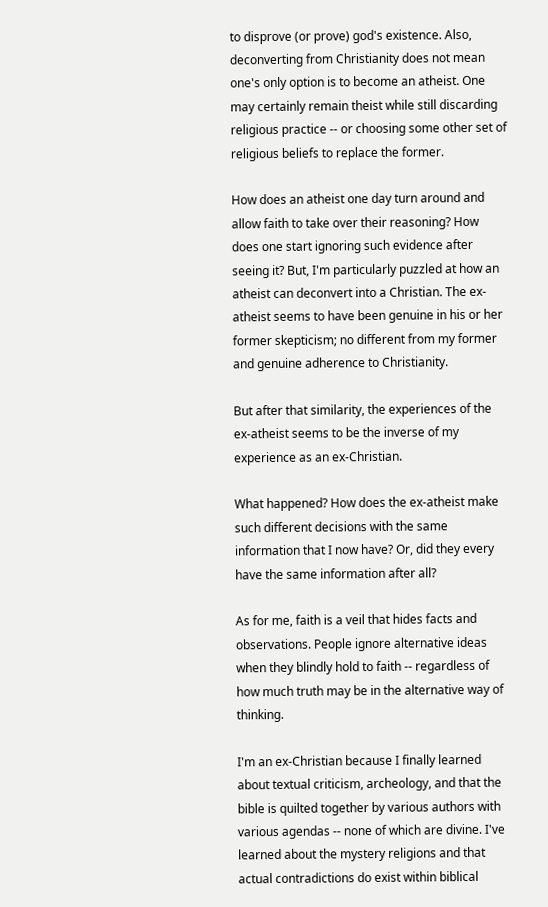to disprove (or prove) god's existence. Also, deconverting from Christianity does not mean one's only option is to become an atheist. One may certainly remain theist while still discarding religious practice -- or choosing some other set of religious beliefs to replace the former.

How does an atheist one day turn around and allow faith to take over their reasoning? How does one start ignoring such evidence after seeing it? But, I'm particularly puzzled at how an atheist can deconvert into a Christian. The ex-atheist seems to have been genuine in his or her former skepticism; no different from my former and genuine adherence to Christianity.

But after that similarity, the experiences of the ex-atheist seems to be the inverse of my experience as an ex-Christian.

What happened? How does the ex-atheist make such different decisions with the same information that I now have? Or, did they every have the same information after all?

As for me, faith is a veil that hides facts and observations. People ignore alternative ideas when they blindly hold to faith -- regardless of how much truth may be in the alternative way of thinking.

I'm an ex-Christian because I finally learned about textual criticism, archeology, and that the bible is quilted together by various authors with various agendas -- none of which are divine. I've learned about the mystery religions and that actual contradictions do exist within biblical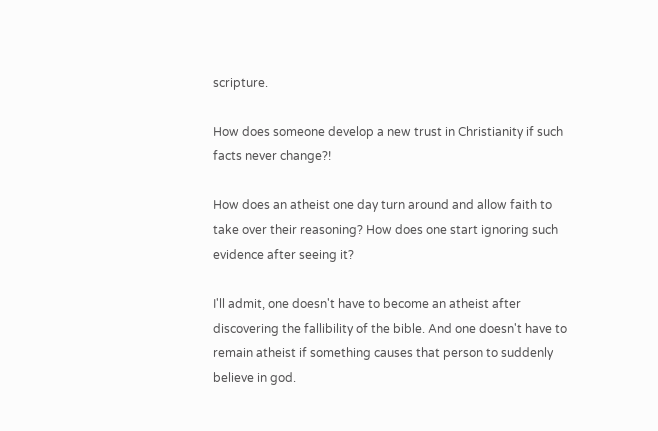scripture.

How does someone develop a new trust in Christianity if such facts never change?!

How does an atheist one day turn around and allow faith to take over their reasoning? How does one start ignoring such evidence after seeing it?

I'll admit, one doesn't have to become an atheist after discovering the fallibility of the bible. And one doesn't have to remain atheist if something causes that person to suddenly believe in god.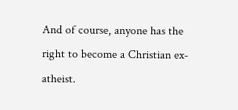And of course, anyone has the right to become a Christian ex-atheist.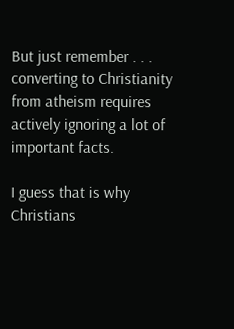But just remember . . . converting to Christianity from atheism requires actively ignoring a lot of important facts.

I guess that is why Christians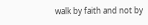walk by faith and not by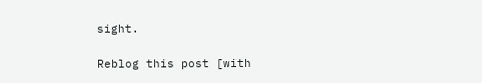sight.

Reblog this post [with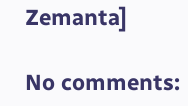Zemanta]

No comments: